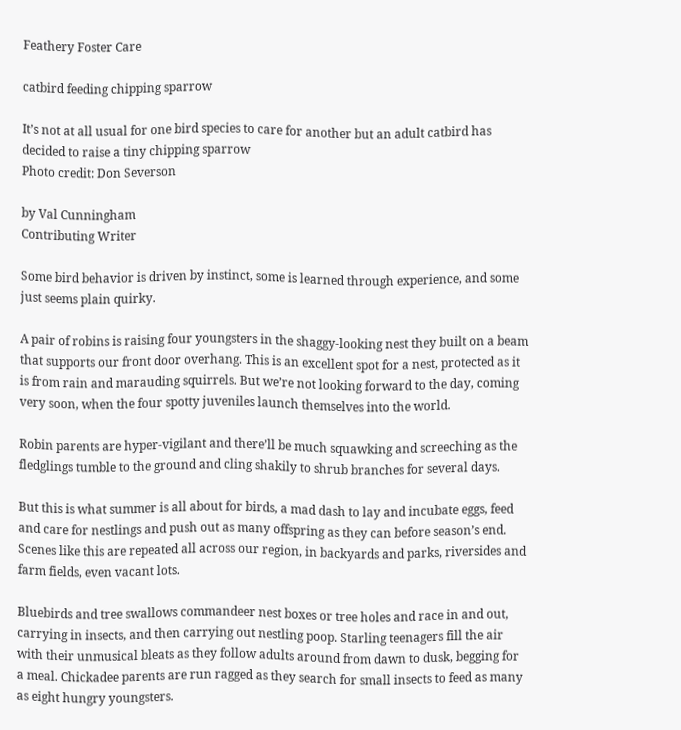Feathery Foster Care

catbird feeding chipping sparrow

It’s not at all usual for one bird species to care for another but an adult catbird has decided to raise a tiny chipping sparrow
Photo credit: Don Severson

by Val Cunningham
Contributing Writer

Some bird behavior is driven by instinct, some is learned through experience, and some just seems plain quirky.

A pair of robins is raising four youngsters in the shaggy-looking nest they built on a beam that supports our front door overhang. This is an excellent spot for a nest, protected as it is from rain and marauding squirrels. But we’re not looking forward to the day, coming very soon, when the four spotty juveniles launch themselves into the world.

Robin parents are hyper-vigilant and there’ll be much squawking and screeching as the fledglings tumble to the ground and cling shakily to shrub branches for several days.

But this is what summer is all about for birds, a mad dash to lay and incubate eggs, feed and care for nestlings and push out as many offspring as they can before season’s end. Scenes like this are repeated all across our region, in backyards and parks, riversides and farm fields, even vacant lots.

Bluebirds and tree swallows commandeer nest boxes or tree holes and race in and out, carrying in insects, and then carrying out nestling poop. Starling teenagers fill the air with their unmusical bleats as they follow adults around from dawn to dusk, begging for a meal. Chickadee parents are run ragged as they search for small insects to feed as many as eight hungry youngsters.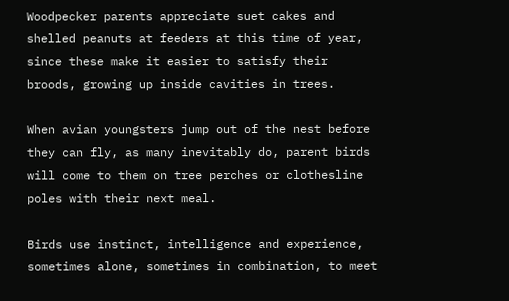Woodpecker parents appreciate suet cakes and shelled peanuts at feeders at this time of year, since these make it easier to satisfy their broods, growing up inside cavities in trees.

When avian youngsters jump out of the nest before they can fly, as many inevitably do, parent birds will come to them on tree perches or clothesline poles with their next meal.

Birds use instinct, intelligence and experience, sometimes alone, sometimes in combination, to meet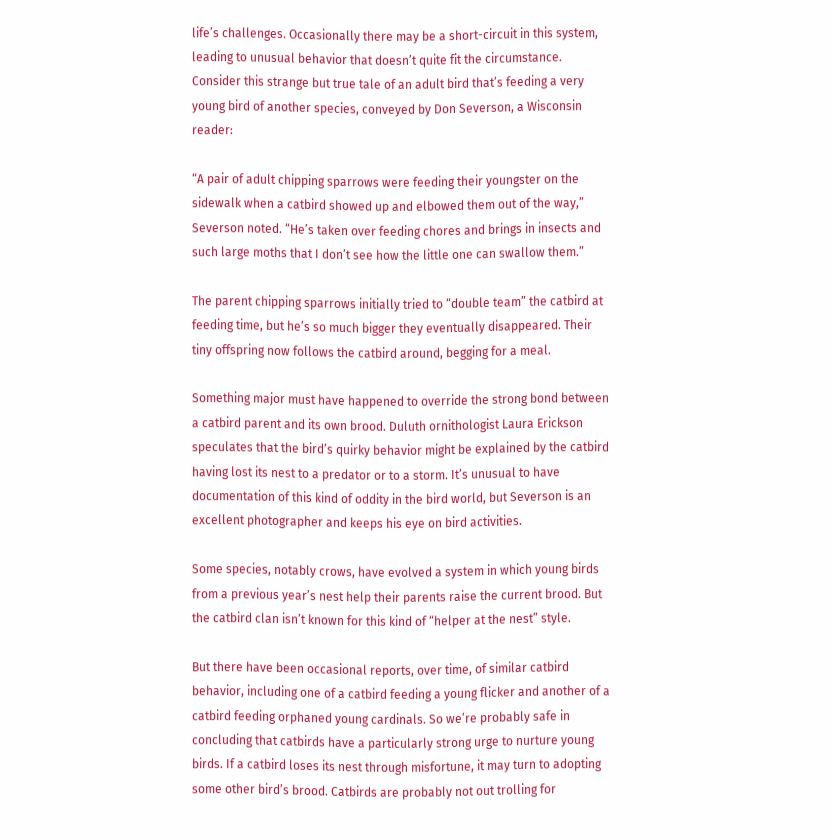life’s challenges. Occasionally there may be a short-circuit in this system, leading to unusual behavior that doesn’t quite fit the circumstance. Consider this strange but true tale of an adult bird that’s feeding a very young bird of another species, conveyed by Don Severson, a Wisconsin reader:

“A pair of adult chipping sparrows were feeding their youngster on the sidewalk when a catbird showed up and elbowed them out of the way,” Severson noted. “He’s taken over feeding chores and brings in insects and such large moths that I don’t see how the little one can swallow them.”

The parent chipping sparrows initially tried to “double team” the catbird at feeding time, but he’s so much bigger they eventually disappeared. Their tiny offspring now follows the catbird around, begging for a meal.

Something major must have happened to override the strong bond between a catbird parent and its own brood. Duluth ornithologist Laura Erickson speculates that the bird’s quirky behavior might be explained by the catbird having lost its nest to a predator or to a storm. It’s unusual to have documentation of this kind of oddity in the bird world, but Severson is an excellent photographer and keeps his eye on bird activities.

Some species, notably crows, have evolved a system in which young birds from a previous year’s nest help their parents raise the current brood. But the catbird clan isn’t known for this kind of “helper at the nest” style.

But there have been occasional reports, over time, of similar catbird behavior, including one of a catbird feeding a young flicker and another of a catbird feeding orphaned young cardinals. So we’re probably safe in concluding that catbirds have a particularly strong urge to nurture young birds. If a catbird loses its nest through misfortune, it may turn to adopting some other bird’s brood. Catbirds are probably not out trolling for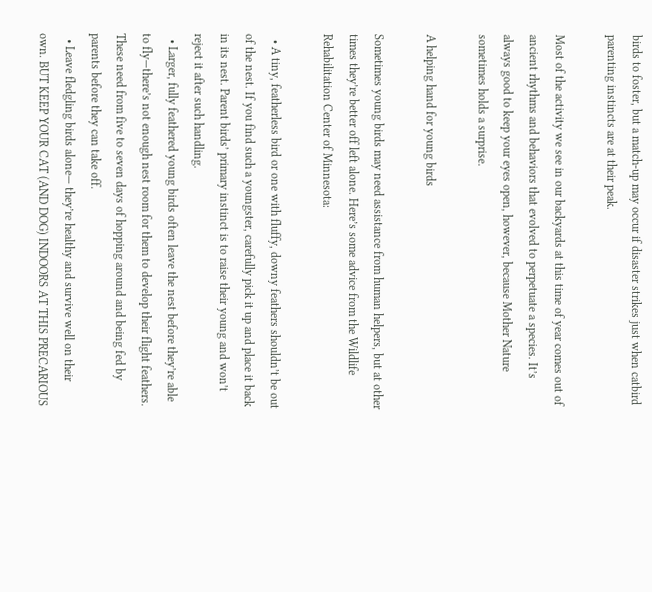birds to foster, but a match-up may occur if disaster strikes just when catbird parenting instincts are at their peak.

Most of the activity we see in our backyards at this time of year comes out of ancient rhythms and behaviors that evolved to perpetuate a species. It’s always good to keep your eyes open, however, because Mother Nature sometimes holds a surprise.

A helping hand for young birds

Sometimes young birds may need assistance from human helpers, but at other times they’re better off left alone. Here’s some advice from the Wildlife Rehabilitation Center of Minnesota:

  • A tiny, featherless bird or one with fluffy, downy feathers shouldn’t be out of the nest. If you find such a youngster, carefully pick it up and place it back in its nest. Parent birds’ primary instinct is to raise their young and won’t reject it after such handling.
  • Larger, fully feathered young birds often leave the nest before they’re able to fly—there’s not enough nest room for them to develop their flight feathers. These need from five to seven days of hopping around and being fed by parents before they can take off.
  • Leave fledgling birds alone— they’re healthy and survive well on their own. BUT KEEP YOUR CAT (AND DOG) INDOORS AT THIS PRECARIOUS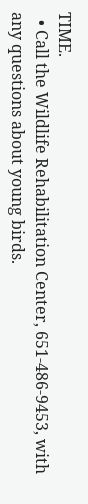TIME.
  • Call the Wildlife Rehabilitation Center, 651-486-9453, with any questions about young birds.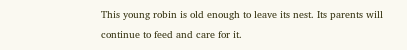This young robin is old enough to leave its nest. Its parents will continue to feed and care for it.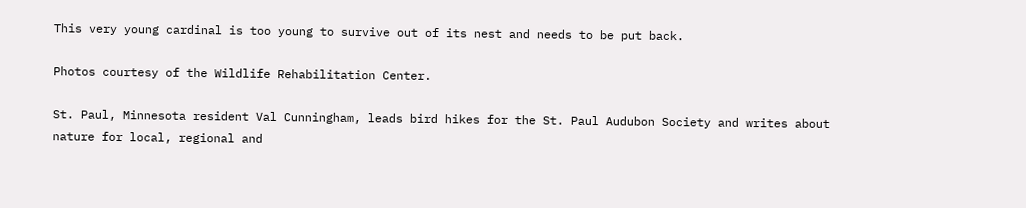This very young cardinal is too young to survive out of its nest and needs to be put back.

Photos courtesy of the Wildlife Rehabilitation Center.

St. Paul, Minnesota resident Val Cunningham, leads bird hikes for the St. Paul Audubon Society and writes about nature for local, regional and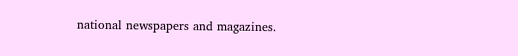national newspapers and magazines.